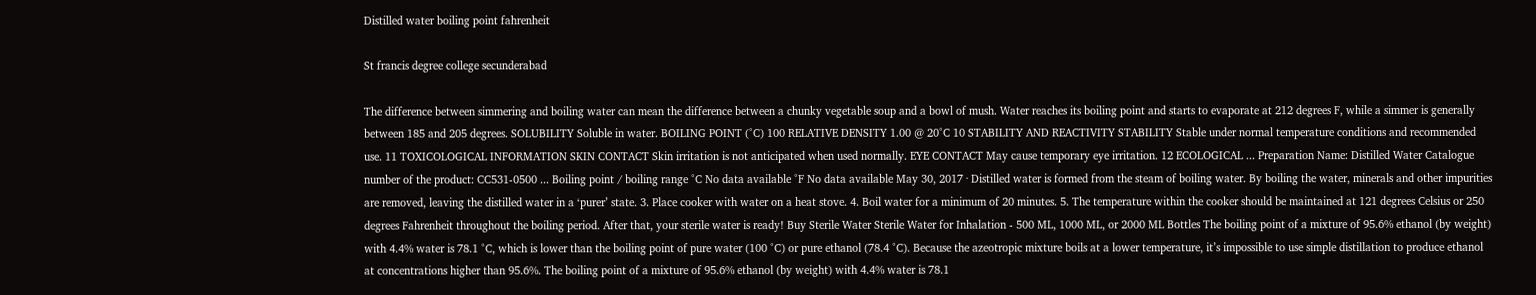Distilled water boiling point fahrenheit

St francis degree college secunderabad

The difference between simmering and boiling water can mean the difference between a chunky vegetable soup and a bowl of mush. Water reaches its boiling point and starts to evaporate at 212 degrees F, while a simmer is generally between 185 and 205 degrees. SOLUBILITY Soluble in water. BOILING POINT (°C) 100 RELATIVE DENSITY 1.00 @ 20°C 10 STABILITY AND REACTIVITY STABILITY Stable under normal temperature conditions and recommended use. 11 TOXICOLOGICAL INFORMATION SKIN CONTACT Skin irritation is not anticipated when used normally. EYE CONTACT May cause temporary eye irritation. 12 ECOLOGICAL ... Preparation Name: Distilled Water Catalogue number of the product: CC531-0500 ... Boiling point / boiling range °C No data available °F No data available May 30, 2017 · Distilled water is formed from the steam of boiling water. By boiling the water, minerals and other impurities are removed, leaving the distilled water in a ‘purer’ state. 3. Place cooker with water on a heat stove. 4. Boil water for a minimum of 20 minutes. 5. The temperature within the cooker should be maintained at 121 degrees Celsius or 250 degrees Fahrenheit throughout the boiling period. After that, your sterile water is ready! Buy Sterile Water Sterile Water for Inhalation - 500 ML, 1000 ML, or 2000 ML Bottles The boiling point of a mixture of 95.6% ethanol (by weight) with 4.4% water is 78.1 °C, which is lower than the boiling point of pure water (100 °C) or pure ethanol (78.4 °C). Because the azeotropic mixture boils at a lower temperature, it’s impossible to use simple distillation to produce ethanol at concentrations higher than 95.6%. The boiling point of a mixture of 95.6% ethanol (by weight) with 4.4% water is 78.1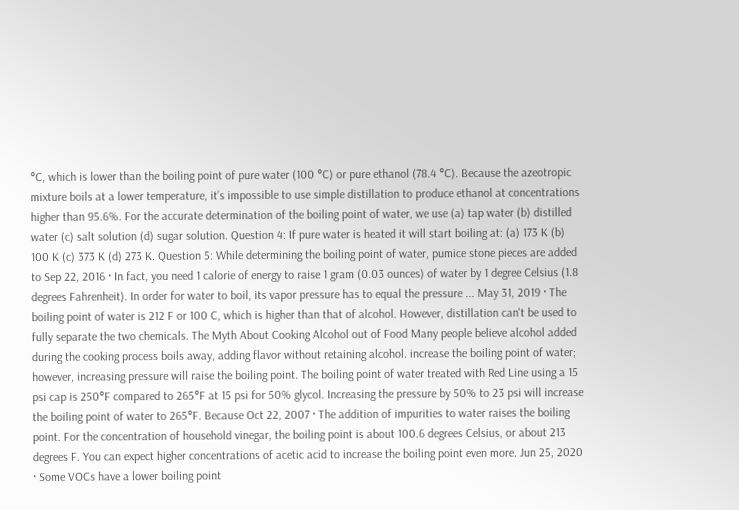°C, which is lower than the boiling point of pure water (100 °C) or pure ethanol (78.4 °C). Because the azeotropic mixture boils at a lower temperature, it’s impossible to use simple distillation to produce ethanol at concentrations higher than 95.6%. For the accurate determination of the boiling point of water, we use (a) tap water (b) distilled water (c) salt solution (d) sugar solution. Question 4: If pure water is heated it will start boiling at: (a) 173 K (b) 100 K (c) 373 K (d) 273 K. Question 5: While determining the boiling point of water, pumice stone pieces are added to Sep 22, 2016 · In fact, you need 1 calorie of energy to raise 1 gram (0.03 ounces) of water by 1 degree Celsius (1.8 degrees Fahrenheit). In order for water to boil, its vapor pressure has to equal the pressure ... May 31, 2019 · The boiling point of water is 212 F or 100 C, which is higher than that of alcohol. However, distillation can't be used to fully separate the two chemicals. The Myth About Cooking Alcohol out of Food Many people believe alcohol added during the cooking process boils away, adding flavor without retaining alcohol. increase the boiling point of water; however, increasing pressure will raise the boiling point. The boiling point of water treated with Red Line using a 15 psi cap is 250°F compared to 265°F at 15 psi for 50% glycol. Increasing the pressure by 50% to 23 psi will increase the boiling point of water to 265°F. Because Oct 22, 2007 · The addition of impurities to water raises the boiling point. For the concentration of household vinegar, the boiling point is about 100.6 degrees Celsius, or about 213 degrees F. You can expect higher concentrations of acetic acid to increase the boiling point even more. Jun 25, 2020 · Some VOCs have a lower boiling point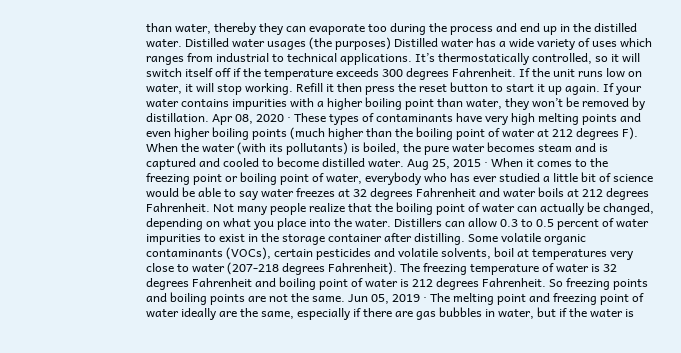than water, thereby they can evaporate too during the process and end up in the distilled water. Distilled water usages (the purposes) Distilled water has a wide variety of uses which ranges from industrial to technical applications. It’s thermostatically controlled, so it will switch itself off if the temperature exceeds 300 degrees Fahrenheit. If the unit runs low on water, it will stop working. Refill it then press the reset button to start it up again. If your water contains impurities with a higher boiling point than water, they won’t be removed by distillation. Apr 08, 2020 · These types of contaminants have very high melting points and even higher boiling points (much higher than the boiling point of water at 212 degrees F). When the water (with its pollutants) is boiled, the pure water becomes steam and is captured and cooled to become distilled water. Aug 25, 2015 · When it comes to the freezing point or boiling point of water, everybody who has ever studied a little bit of science would be able to say water freezes at 32 degrees Fahrenheit and water boils at 212 degrees Fahrenheit. Not many people realize that the boiling point of water can actually be changed, depending on what you place into the water. Distillers can allow 0.3 to 0.5 percent of water impurities to exist in the storage container after distilling. Some volatile organic contaminants (VOCs), certain pesticides and volatile solvents, boil at temperatures very close to water (207-218 degrees Fahrenheit). The freezing temperature of water is 32 degrees Fahrenheit and boiling point of water is 212 degrees Fahrenheit. So freezing points and boiling points are not the same. Jun 05, 2019 · The melting point and freezing point of water ideally are the same, especially if there are gas bubbles in water, but if the water is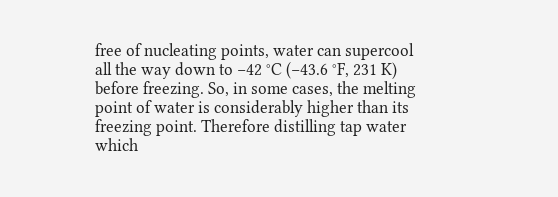free of nucleating points, water can supercool all the way down to −42 °C (−43.6 °F, 231 K) before freezing. So, in some cases, the melting point of water is considerably higher than its freezing point. Therefore distilling tap water which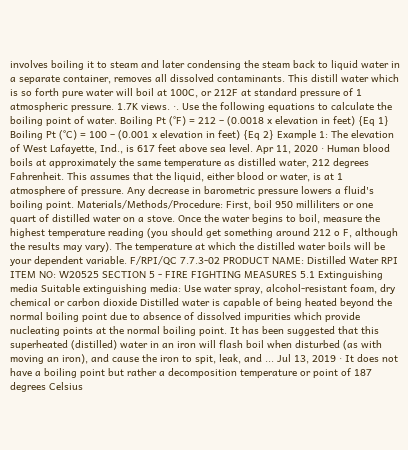involves boiling it to steam and later condensing the steam back to liquid water in a separate container, removes all dissolved contaminants. This distill water which is so forth pure water will boil at 100C, or 212F at standard pressure of 1 atmospheric pressure. 1.7K views. ·. Use the following equations to calculate the boiling point of water. Boiling Pt (°F) = 212 – (0.0018 x elevation in feet) {Eq 1} Boiling Pt (°C) = 100 – (0.001 x elevation in feet) {Eq 2} Example 1: The elevation of West Lafayette, Ind., is 617 feet above sea level. Apr 11, 2020 · Human blood boils at approximately the same temperature as distilled water, 212 degrees Fahrenheit. This assumes that the liquid, either blood or water, is at 1 atmosphere of pressure. Any decrease in barometric pressure lowers a fluid's boiling point. Materials/Methods/Procedure: First, boil 950 milliliters or one quart of distilled water on a stove. Once the water begins to boil, measure the highest temperature reading (you should get something around 212 o F, although the results may vary). The temperature at which the distilled water boils will be your dependent variable. F/RPI/QC 7.7.3-02 PRODUCT NAME: Distilled Water RPI ITEM NO: W20525 SECTION 5 - FIRE FIGHTING MEASURES 5.1 Extinguishing media Suitable extinguishing media: Use water spray, alcohol-resistant foam, dry chemical or carbon dioxide Distilled water is capable of being heated beyond the normal boiling point due to absence of dissolved impurities which provide nucleating points at the normal boiling point. It has been suggested that this superheated (distilled) water in an iron will flash boil when disturbed (as with moving an iron), and cause the iron to spit, leak, and ... Jul 13, 2019 · It does not have a boiling point but rather a decomposition temperature or point of 187 degrees Celsius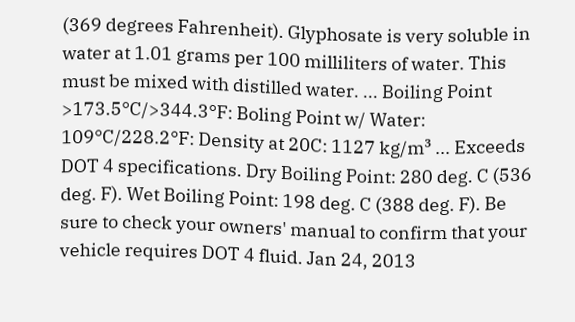(369 degrees Fahrenheit). Glyphosate is very soluble in water at 1.01 grams per 100 milliliters of water. This must be mixed with distilled water. ... Boiling Point >173.5°C/>344.3°F: Boling Point w/ Water: 109°C/228.2°F: Density at 20C: 1127 kg/m³ ... Exceeds DOT 4 specifications. Dry Boiling Point: 280 deg. C (536 deg. F). Wet Boiling Point: 198 deg. C (388 deg. F). Be sure to check your owners' manual to confirm that your vehicle requires DOT 4 fluid. Jan 24, 2013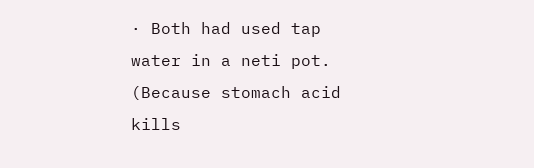· Both had used tap water in a neti pot. (Because stomach acid kills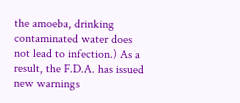the amoeba, drinking contaminated water does not lead to infection.) As a result, the F.D.A. has issued new warnings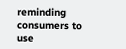reminding consumers to use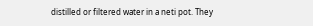distilled or filtered water in a neti pot. They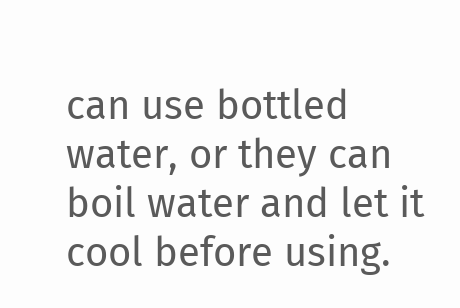can use bottled water, or they can boil water and let it cool before using.